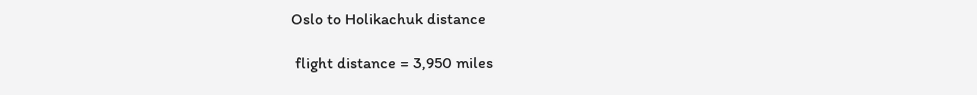Oslo to Holikachuk distance

 flight distance = 3,950 miles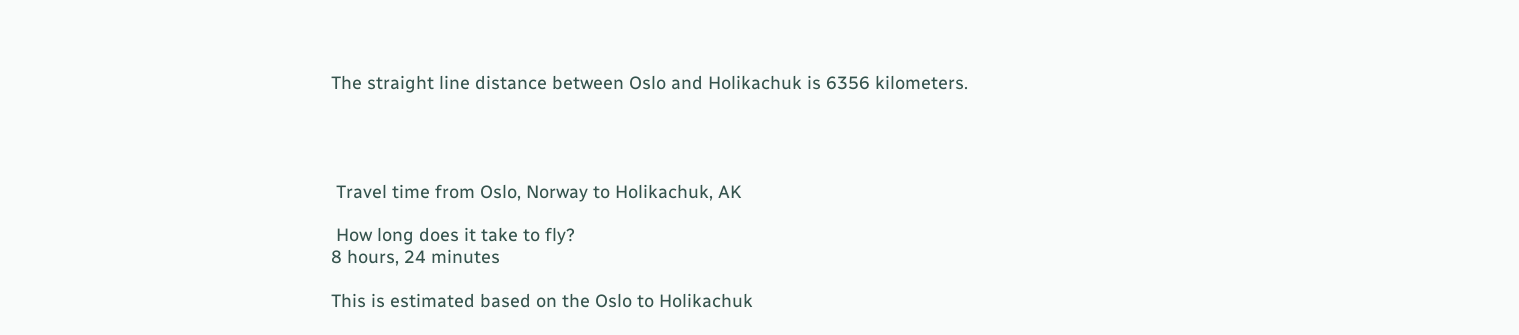The straight line distance between Oslo and Holikachuk is 6356 kilometers.




 Travel time from Oslo, Norway to Holikachuk, AK

 How long does it take to fly?
8 hours, 24 minutes

This is estimated based on the Oslo to Holikachuk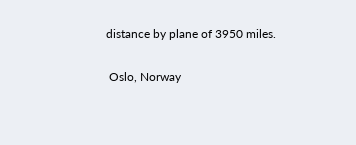distance by plane of 3950 miles.

 Oslo, Norway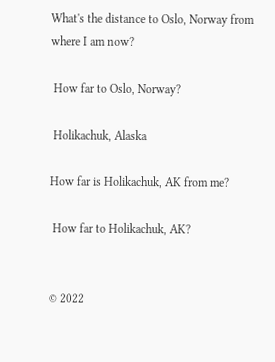What's the distance to Oslo, Norway from where I am now?

 How far to Oslo, Norway?

 Holikachuk, Alaska

How far is Holikachuk, AK from me?

 How far to Holikachuk, AK?


© 2022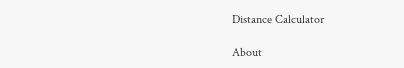Distance Calculator

About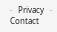·   Privacy   ·   Contact